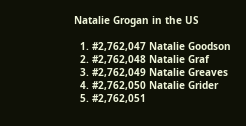Natalie Grogan in the US

  1. #2,762,047 Natalie Goodson
  2. #2,762,048 Natalie Graf
  3. #2,762,049 Natalie Greaves
  4. #2,762,050 Natalie Grider
  5. #2,762,051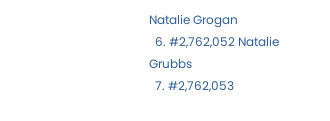Natalie Grogan
  6. #2,762,052 Natalie Grubbs
  7. #2,762,053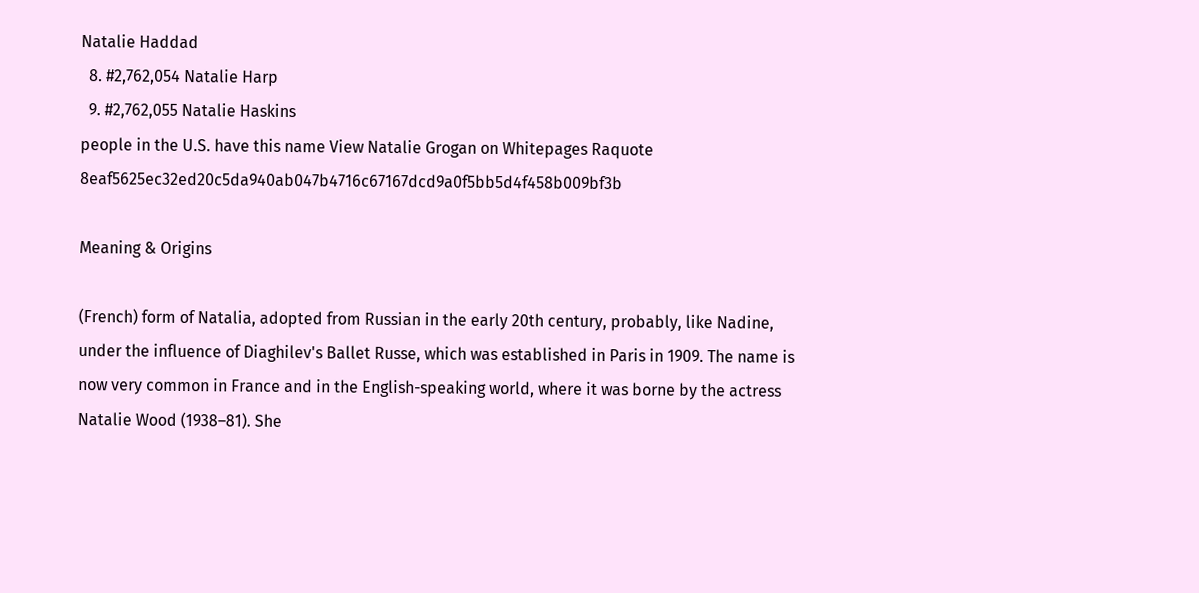Natalie Haddad
  8. #2,762,054 Natalie Harp
  9. #2,762,055 Natalie Haskins
people in the U.S. have this name View Natalie Grogan on Whitepages Raquote 8eaf5625ec32ed20c5da940ab047b4716c67167dcd9a0f5bb5d4f458b009bf3b

Meaning & Origins

(French) form of Natalia, adopted from Russian in the early 20th century, probably, like Nadine, under the influence of Diaghilev's Ballet Russe, which was established in Paris in 1909. The name is now very common in France and in the English-speaking world, where it was borne by the actress Natalie Wood (1938–81). She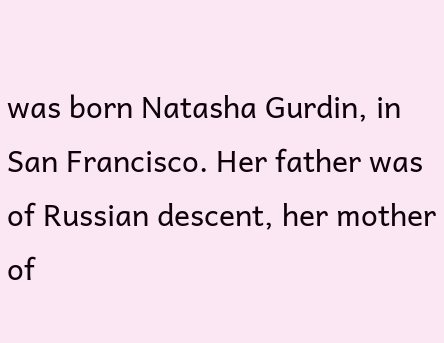was born Natasha Gurdin, in San Francisco. Her father was of Russian descent, her mother of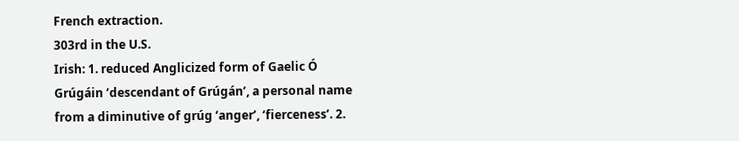French extraction.
303rd in the U.S.
Irish: 1. reduced Anglicized form of Gaelic Ó Grúgáin ‘descendant of Grúgán’, a personal name from a diminutive of grúg ‘anger’, ‘fierceness’. 2.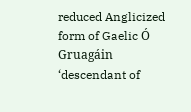reduced Anglicized form of Gaelic Ó Gruagáin ‘descendant of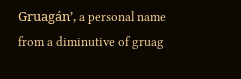Gruagán’, a personal name from a diminutive of gruag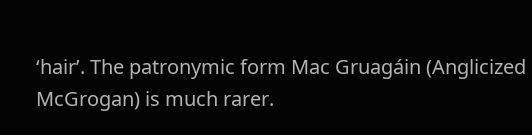‘hair’. The patronymic form Mac Gruagáin (Anglicized McGrogan) is much rarer.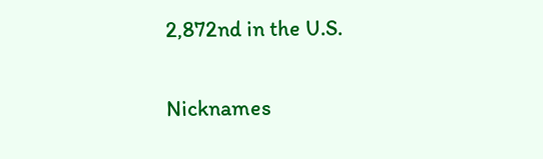2,872nd in the U.S.

Nicknames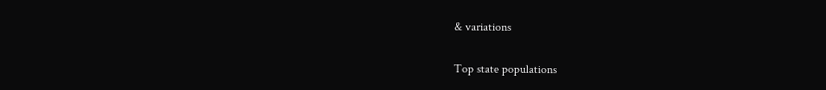& variations

Top state populations